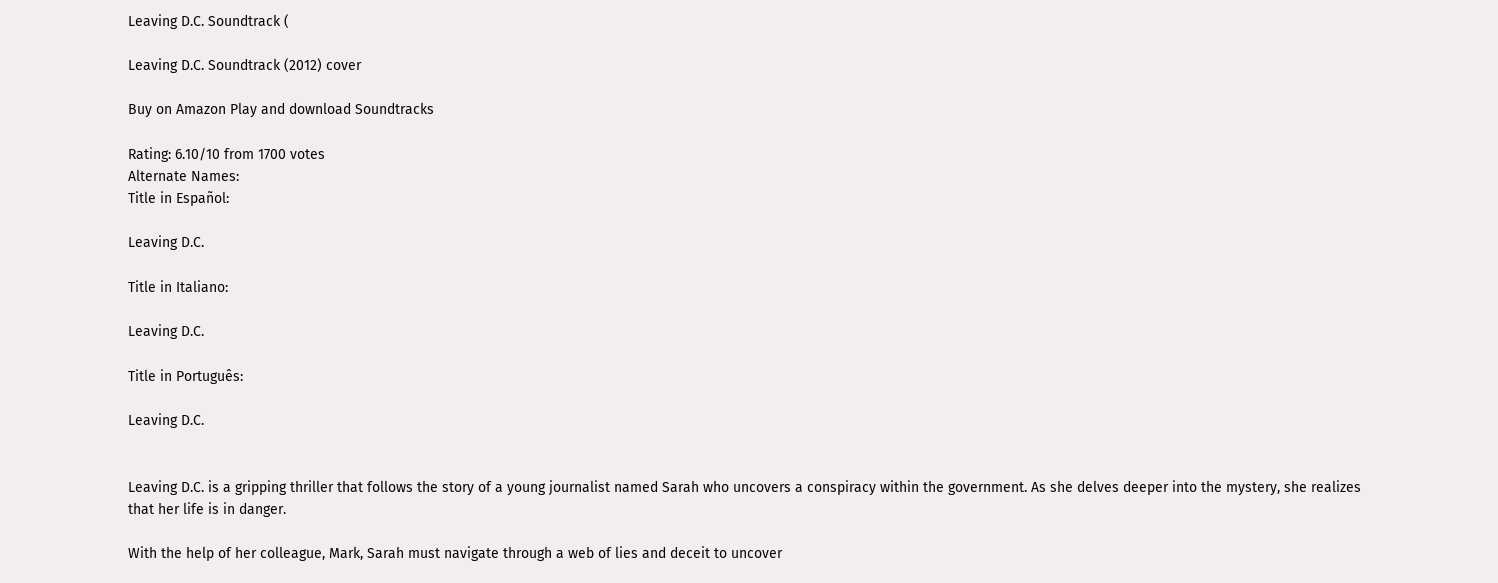Leaving D.C. Soundtrack (

Leaving D.C. Soundtrack (2012) cover

Buy on Amazon Play and download Soundtracks

Rating: 6.10/10 from 1700 votes
Alternate Names:
Title in Español:

Leaving D.C.

Title in Italiano:

Leaving D.C.

Title in Português:

Leaving D.C.


Leaving D.C. is a gripping thriller that follows the story of a young journalist named Sarah who uncovers a conspiracy within the government. As she delves deeper into the mystery, she realizes that her life is in danger.

With the help of her colleague, Mark, Sarah must navigate through a web of lies and deceit to uncover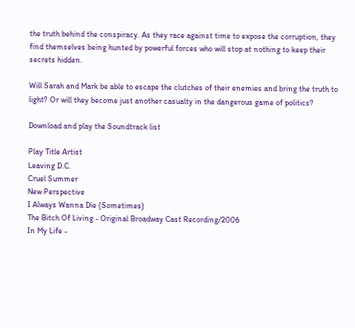the truth behind the conspiracy. As they race against time to expose the corruption, they find themselves being hunted by powerful forces who will stop at nothing to keep their secrets hidden.

Will Sarah and Mark be able to escape the clutches of their enemies and bring the truth to light? Or will they become just another casualty in the dangerous game of politics?

Download and play the Soundtrack list

Play Title Artist
Leaving D.C.
Cruel Summer
New Perspective
I Always Wanna Die (Sometimes)
The Bitch Of Living - Original Broadway Cast Recording/2006
In My Life -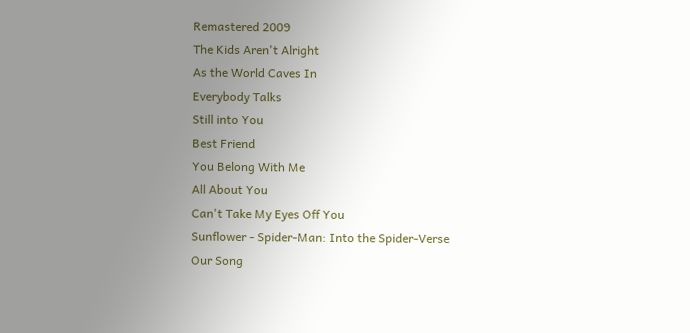Remastered 2009
The Kids Aren't Alright
As the World Caves In
Everybody Talks
Still into You
Best Friend
You Belong With Me
All About You
Can't Take My Eyes Off You
Sunflower - Spider-Man: Into the Spider-Verse
Our Song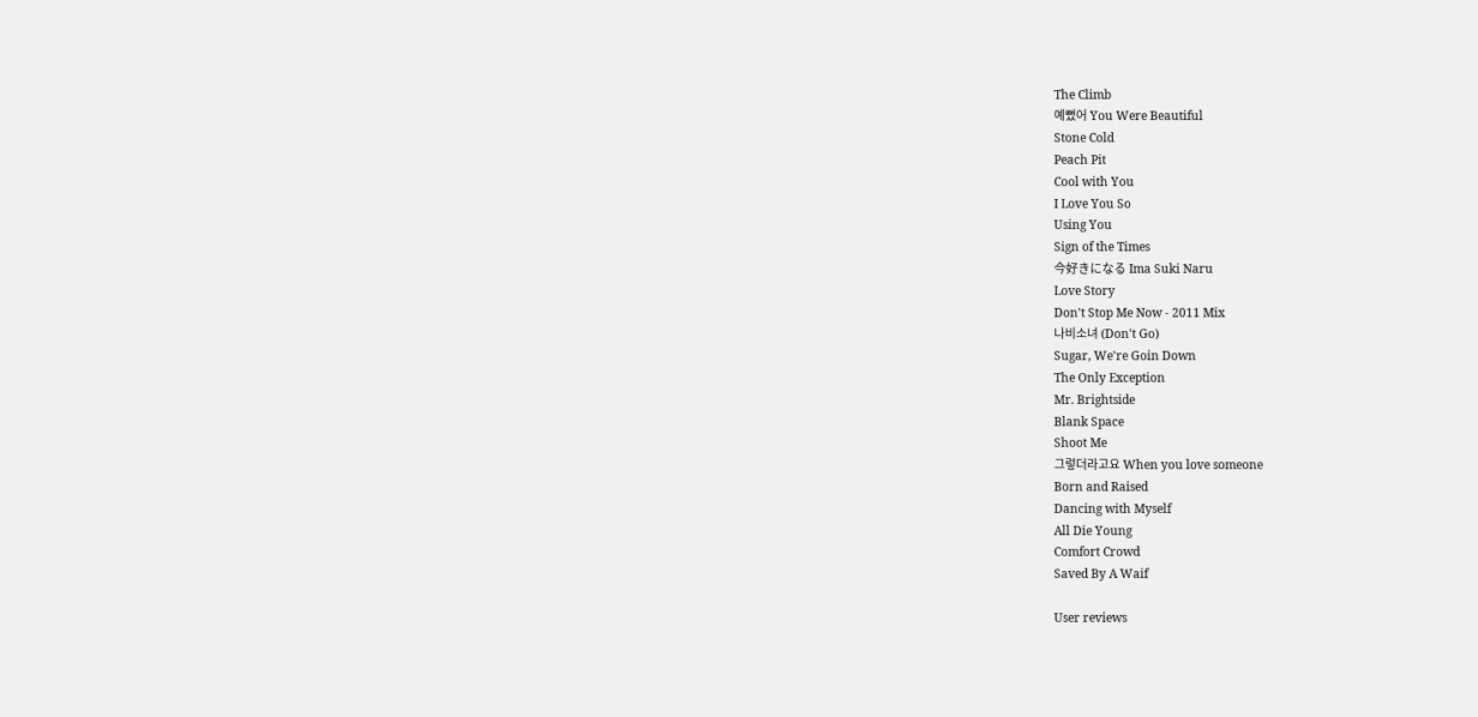The Climb
예뻤어 You Were Beautiful
Stone Cold
Peach Pit
Cool with You
I Love You So
Using You
Sign of the Times
今好きになる Ima Suki Naru
Love Story
Don't Stop Me Now - 2011 Mix
나비소녀 (Don't Go)
Sugar, We're Goin Down
The Only Exception
Mr. Brightside
Blank Space
Shoot Me
그렇더라고요 When you love someone
Born and Raised
Dancing with Myself
All Die Young
Comfort Crowd
Saved By A Waif

User reviews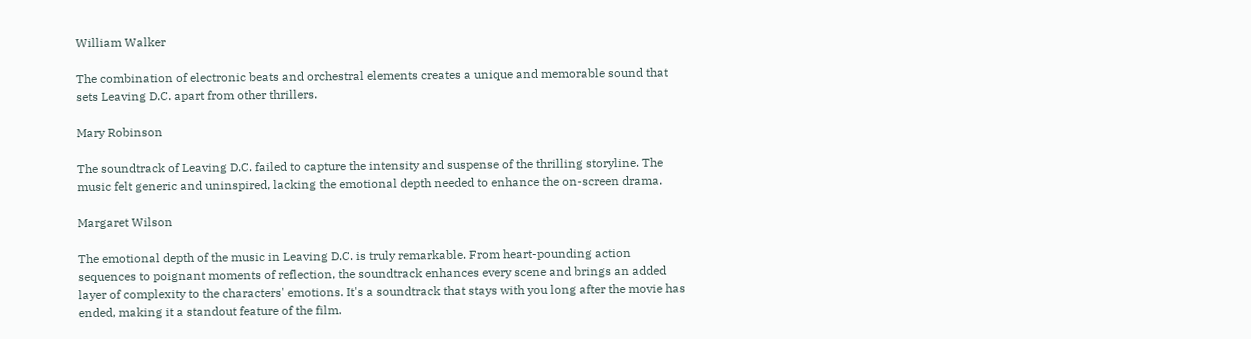William Walker

The combination of electronic beats and orchestral elements creates a unique and memorable sound that sets Leaving D.C. apart from other thrillers.

Mary Robinson

The soundtrack of Leaving D.C. failed to capture the intensity and suspense of the thrilling storyline. The music felt generic and uninspired, lacking the emotional depth needed to enhance the on-screen drama.

Margaret Wilson

The emotional depth of the music in Leaving D.C. is truly remarkable. From heart-pounding action sequences to poignant moments of reflection, the soundtrack enhances every scene and brings an added layer of complexity to the characters' emotions. It's a soundtrack that stays with you long after the movie has ended, making it a standout feature of the film.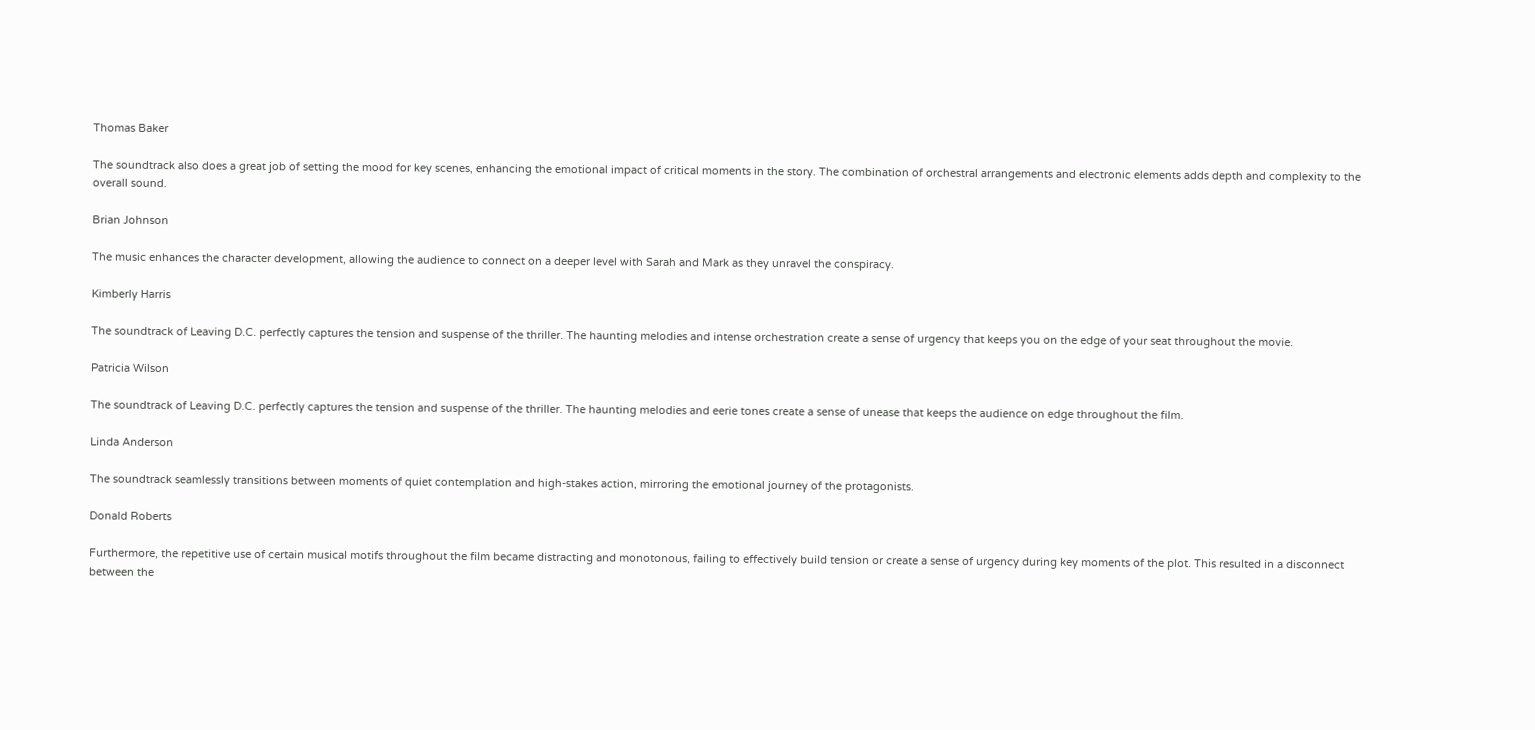Thomas Baker

The soundtrack also does a great job of setting the mood for key scenes, enhancing the emotional impact of critical moments in the story. The combination of orchestral arrangements and electronic elements adds depth and complexity to the overall sound.

Brian Johnson

The music enhances the character development, allowing the audience to connect on a deeper level with Sarah and Mark as they unravel the conspiracy.

Kimberly Harris

The soundtrack of Leaving D.C. perfectly captures the tension and suspense of the thriller. The haunting melodies and intense orchestration create a sense of urgency that keeps you on the edge of your seat throughout the movie.

Patricia Wilson

The soundtrack of Leaving D.C. perfectly captures the tension and suspense of the thriller. The haunting melodies and eerie tones create a sense of unease that keeps the audience on edge throughout the film.

Linda Anderson

The soundtrack seamlessly transitions between moments of quiet contemplation and high-stakes action, mirroring the emotional journey of the protagonists.

Donald Roberts

Furthermore, the repetitive use of certain musical motifs throughout the film became distracting and monotonous, failing to effectively build tension or create a sense of urgency during key moments of the plot. This resulted in a disconnect between the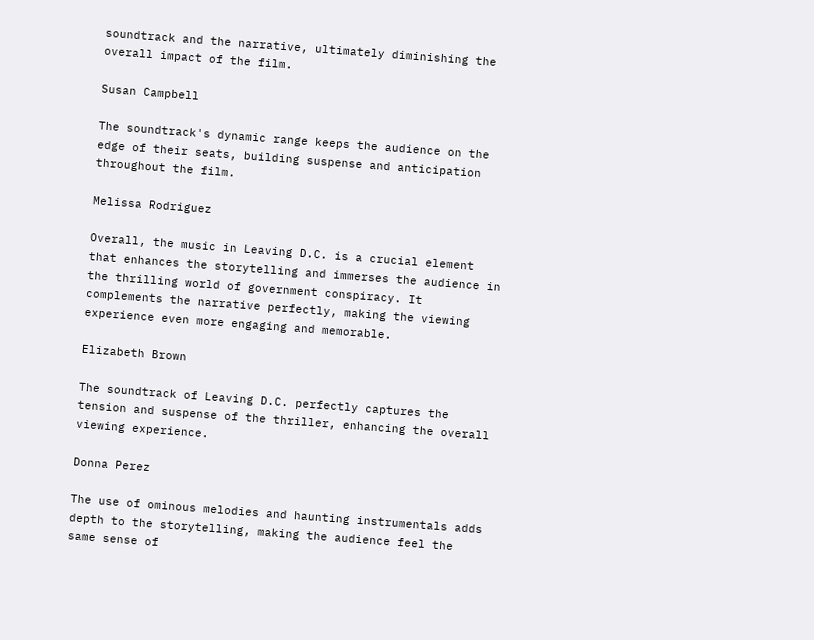soundtrack and the narrative, ultimately diminishing the overall impact of the film.

Susan Campbell

The soundtrack's dynamic range keeps the audience on the edge of their seats, building suspense and anticipation throughout the film.

Melissa Rodriguez

Overall, the music in Leaving D.C. is a crucial element that enhances the storytelling and immerses the audience in the thrilling world of government conspiracy. It complements the narrative perfectly, making the viewing experience even more engaging and memorable.

Elizabeth Brown

The soundtrack of Leaving D.C. perfectly captures the tension and suspense of the thriller, enhancing the overall viewing experience.

Donna Perez

The use of ominous melodies and haunting instrumentals adds depth to the storytelling, making the audience feel the same sense of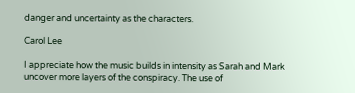danger and uncertainty as the characters.

Carol Lee

I appreciate how the music builds in intensity as Sarah and Mark uncover more layers of the conspiracy. The use of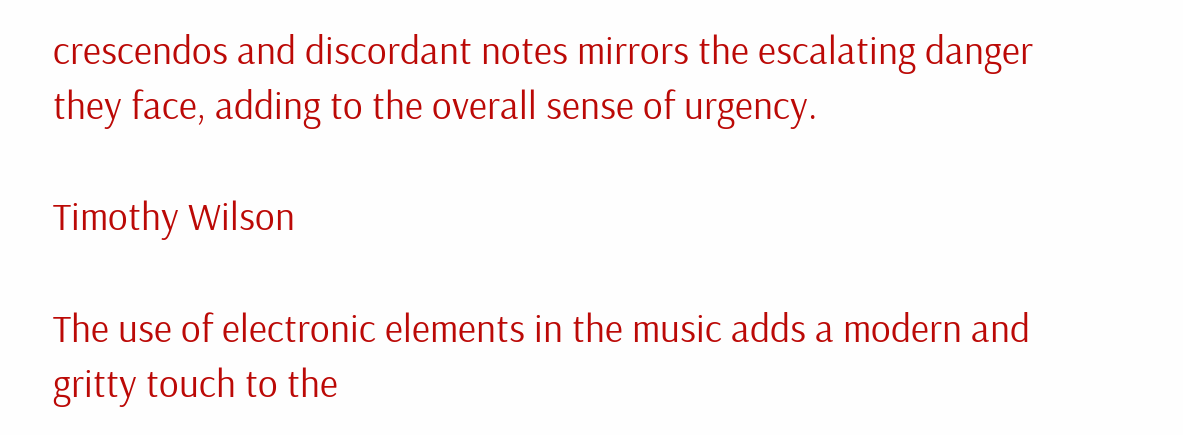crescendos and discordant notes mirrors the escalating danger they face, adding to the overall sense of urgency.

Timothy Wilson

The use of electronic elements in the music adds a modern and gritty touch to the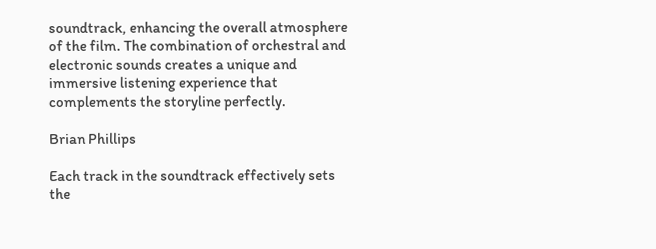soundtrack, enhancing the overall atmosphere of the film. The combination of orchestral and electronic sounds creates a unique and immersive listening experience that complements the storyline perfectly.

Brian Phillips

Each track in the soundtrack effectively sets the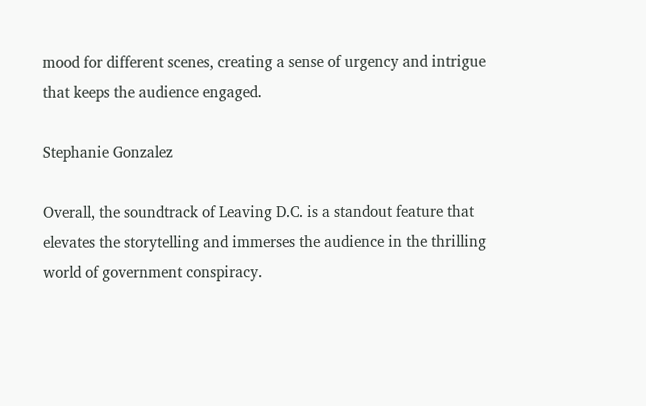mood for different scenes, creating a sense of urgency and intrigue that keeps the audience engaged.

Stephanie Gonzalez

Overall, the soundtrack of Leaving D.C. is a standout feature that elevates the storytelling and immerses the audience in the thrilling world of government conspiracy.